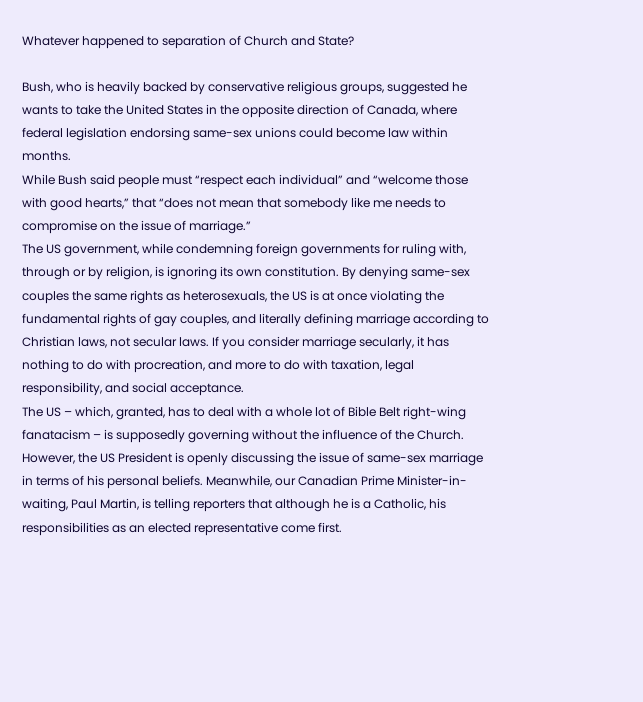Whatever happened to separation of Church and State?

Bush, who is heavily backed by conservative religious groups, suggested he wants to take the United States in the opposite direction of Canada, where federal legislation endorsing same-sex unions could become law within months.
While Bush said people must “respect each individual” and “welcome those with good hearts,” that “does not mean that somebody like me needs to compromise on the issue of marriage.”
The US government, while condemning foreign governments for ruling with, through or by religion, is ignoring its own constitution. By denying same-sex couples the same rights as heterosexuals, the US is at once violating the fundamental rights of gay couples, and literally defining marriage according to Christian laws, not secular laws. If you consider marriage secularly, it has nothing to do with procreation, and more to do with taxation, legal responsibility, and social acceptance.
The US – which, granted, has to deal with a whole lot of Bible Belt right-wing fanatacism – is supposedly governing without the influence of the Church. However, the US President is openly discussing the issue of same-sex marriage in terms of his personal beliefs. Meanwhile, our Canadian Prime Minister-in-waiting, Paul Martin, is telling reporters that although he is a Catholic, his responsibilities as an elected representative come first.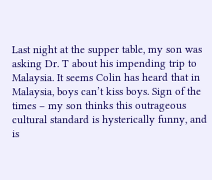Last night at the supper table, my son was asking Dr. T about his impending trip to Malaysia. It seems Colin has heard that in Malaysia, boys can’t kiss boys. Sign of the times – my son thinks this outrageous cultural standard is hysterically funny, and is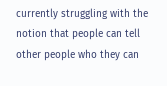currently struggling with the notion that people can tell other people who they can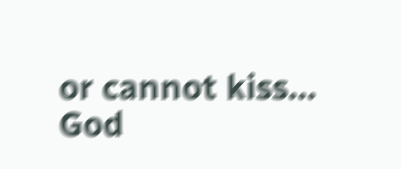or cannot kiss…
God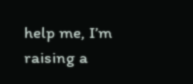help me, I’m raising a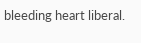bleeding heart liberal.